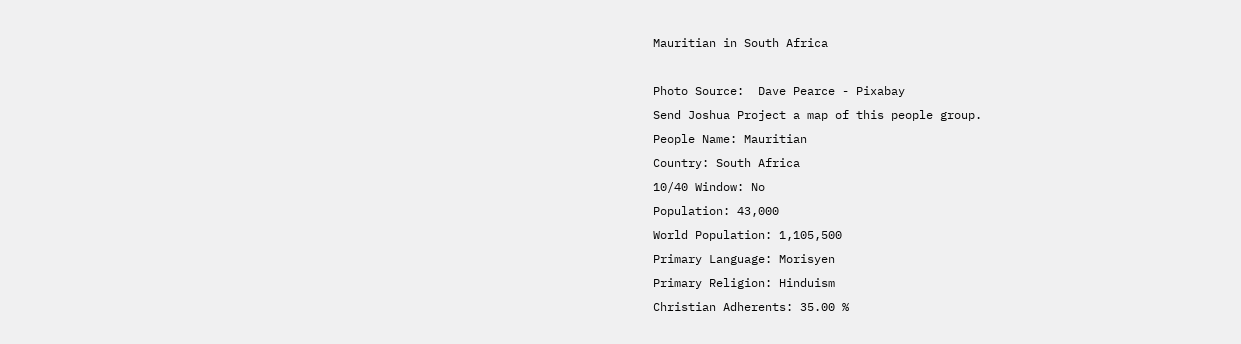Mauritian in South Africa

Photo Source:  Dave Pearce - Pixabay
Send Joshua Project a map of this people group.
People Name: Mauritian
Country: South Africa
10/40 Window: No
Population: 43,000
World Population: 1,105,500
Primary Language: Morisyen
Primary Religion: Hinduism
Christian Adherents: 35.00 %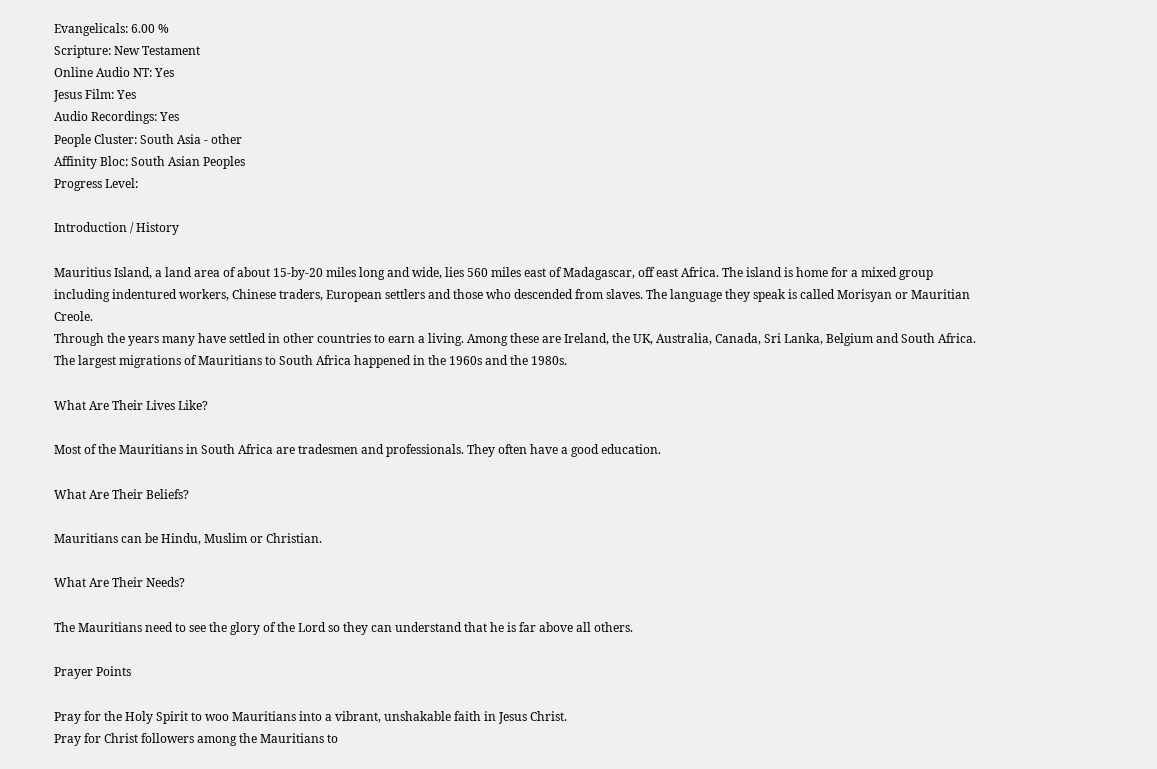Evangelicals: 6.00 %
Scripture: New Testament
Online Audio NT: Yes
Jesus Film: Yes
Audio Recordings: Yes
People Cluster: South Asia - other
Affinity Bloc: South Asian Peoples
Progress Level:

Introduction / History

Mauritius Island, a land area of about 15-by-20 miles long and wide, lies 560 miles east of Madagascar, off east Africa. The island is home for a mixed group including indentured workers, Chinese traders, European settlers and those who descended from slaves. The language they speak is called Morisyan or Mauritian Creole.
Through the years many have settled in other countries to earn a living. Among these are Ireland, the UK, Australia, Canada, Sri Lanka, Belgium and South Africa. The largest migrations of Mauritians to South Africa happened in the 1960s and the 1980s.

What Are Their Lives Like?

Most of the Mauritians in South Africa are tradesmen and professionals. They often have a good education.

What Are Their Beliefs?

Mauritians can be Hindu, Muslim or Christian.

What Are Their Needs?

The Mauritians need to see the glory of the Lord so they can understand that he is far above all others.

Prayer Points

Pray for the Holy Spirit to woo Mauritians into a vibrant, unshakable faith in Jesus Christ.
Pray for Christ followers among the Mauritians to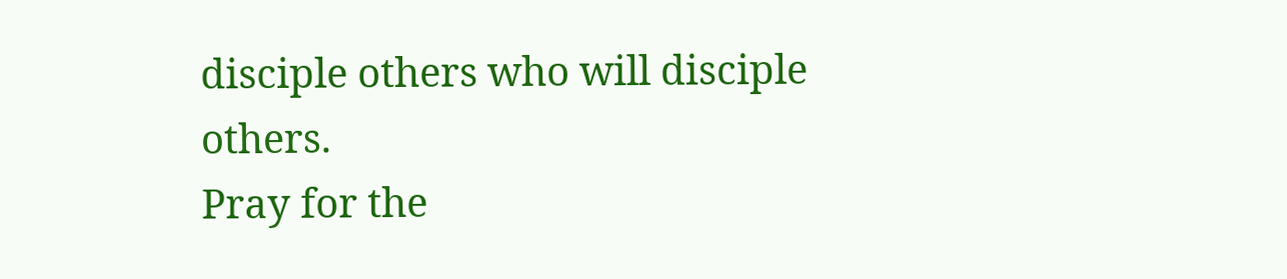disciple others who will disciple others.
Pray for the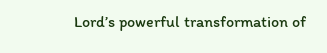Lord’s powerful transformation of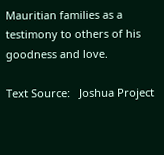Mauritian families as a testimony to others of his goodness and love.

Text Source:   Joshua Project